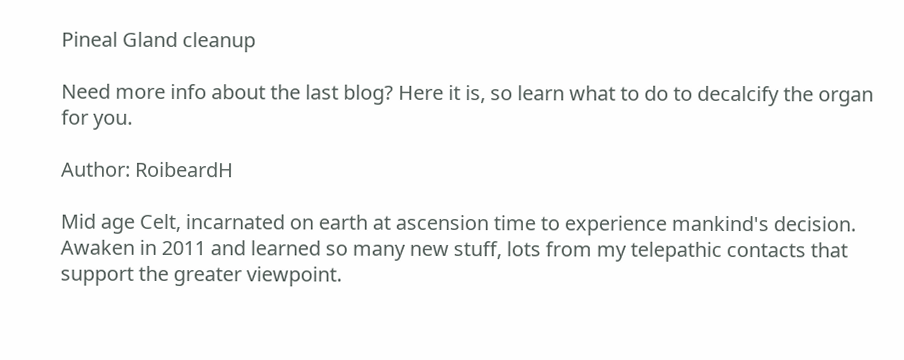Pineal Gland cleanup

Need more info about the last blog? Here it is, so learn what to do to decalcify the organ for you.

Author: RoibeardH

Mid age Celt, incarnated on earth at ascension time to experience mankind's decision. Awaken in 2011 and learned so many new stuff, lots from my telepathic contacts that support the greater viewpoint.